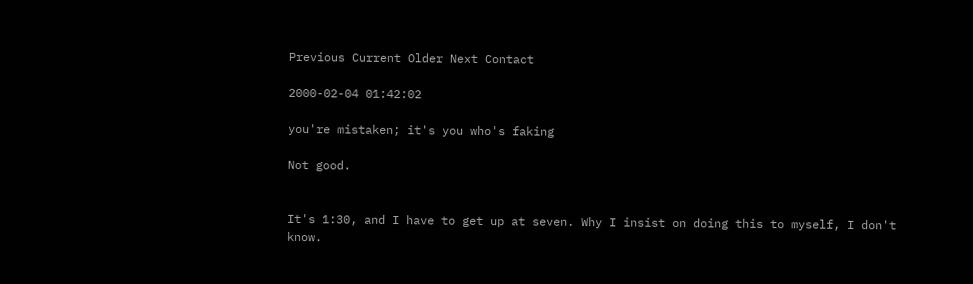Previous Current Older Next Contact

2000-02-04 01:42:02

you're mistaken; it's you who's faking

Not good.


It's 1:30, and I have to get up at seven. Why I insist on doing this to myself, I don't know.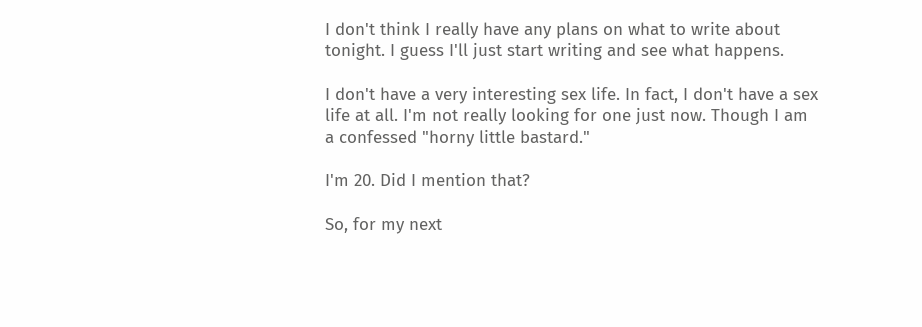I don't think I really have any plans on what to write about tonight. I guess I'll just start writing and see what happens.

I don't have a very interesting sex life. In fact, I don't have a sex life at all. I'm not really looking for one just now. Though I am a confessed "horny little bastard."

I'm 20. Did I mention that?

So, for my next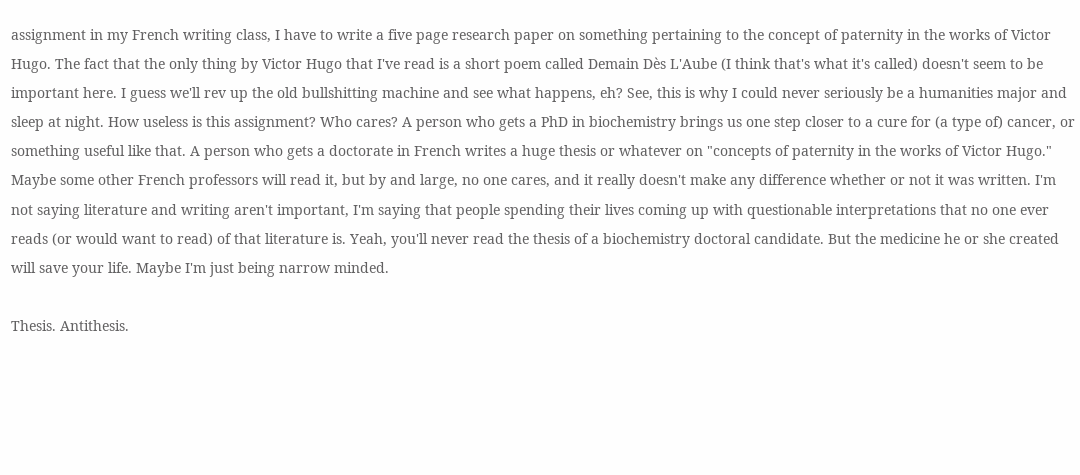assignment in my French writing class, I have to write a five page research paper on something pertaining to the concept of paternity in the works of Victor Hugo. The fact that the only thing by Victor Hugo that I've read is a short poem called Demain Dès L'Aube (I think that's what it's called) doesn't seem to be important here. I guess we'll rev up the old bullshitting machine and see what happens, eh? See, this is why I could never seriously be a humanities major and sleep at night. How useless is this assignment? Who cares? A person who gets a PhD in biochemistry brings us one step closer to a cure for (a type of) cancer, or something useful like that. A person who gets a doctorate in French writes a huge thesis or whatever on "concepts of paternity in the works of Victor Hugo." Maybe some other French professors will read it, but by and large, no one cares, and it really doesn't make any difference whether or not it was written. I'm not saying literature and writing aren't important, I'm saying that people spending their lives coming up with questionable interpretations that no one ever reads (or would want to read) of that literature is. Yeah, you'll never read the thesis of a biochemistry doctoral candidate. But the medicine he or she created will save your life. Maybe I'm just being narrow minded.

Thesis. Antithesis.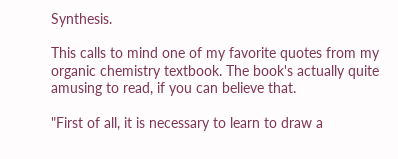Synthesis.

This calls to mind one of my favorite quotes from my organic chemistry textbook. The book's actually quite amusing to read, if you can believe that.

"First of all, it is necessary to learn to draw a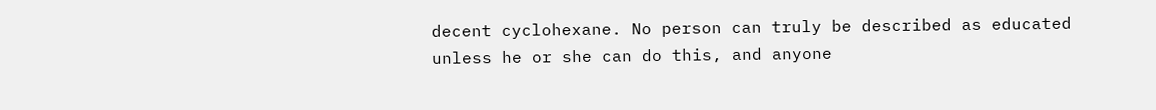decent cyclohexane. No person can truly be described as educated unless he or she can do this, and anyone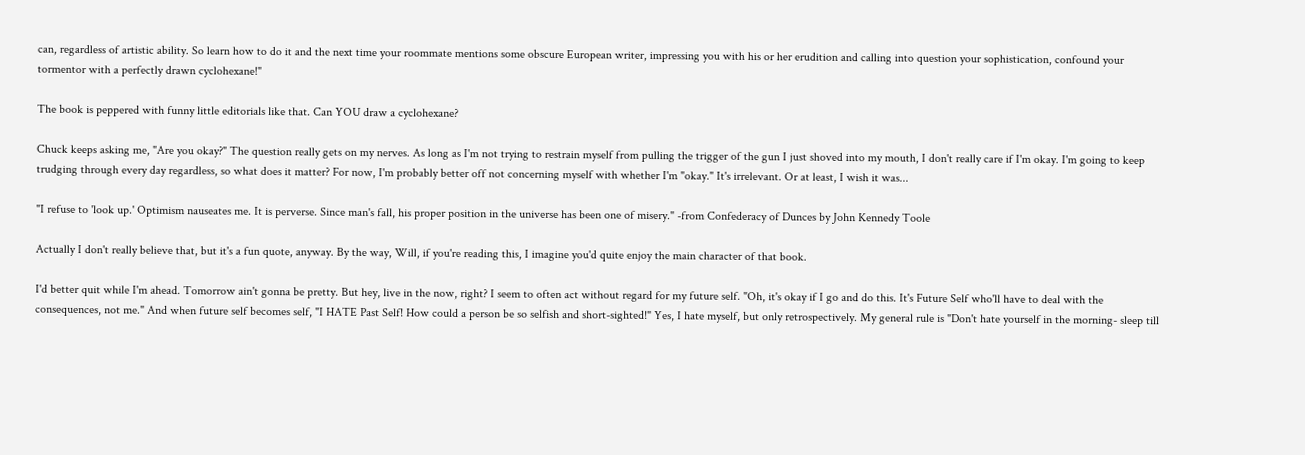can, regardless of artistic ability. So learn how to do it and the next time your roommate mentions some obscure European writer, impressing you with his or her erudition and calling into question your sophistication, confound your tormentor with a perfectly drawn cyclohexane!"

The book is peppered with funny little editorials like that. Can YOU draw a cyclohexane?

Chuck keeps asking me, "Are you okay?" The question really gets on my nerves. As long as I'm not trying to restrain myself from pulling the trigger of the gun I just shoved into my mouth, I don't really care if I'm okay. I'm going to keep trudging through every day regardless, so what does it matter? For now, I'm probably better off not concerning myself with whether I'm "okay." It's irrelevant. Or at least, I wish it was...

"I refuse to 'look up.' Optimism nauseates me. It is perverse. Since man's fall, his proper position in the universe has been one of misery." -from Confederacy of Dunces by John Kennedy Toole

Actually I don't really believe that, but it's a fun quote, anyway. By the way, Will, if you're reading this, I imagine you'd quite enjoy the main character of that book.

I'd better quit while I'm ahead. Tomorrow ain't gonna be pretty. But hey, live in the now, right? I seem to often act without regard for my future self. "Oh, it's okay if I go and do this. It's Future Self who'll have to deal with the consequences, not me." And when future self becomes self, "I HATE Past Self! How could a person be so selfish and short-sighted!" Yes, I hate myself, but only retrospectively. My general rule is "Don't hate yourself in the morning- sleep till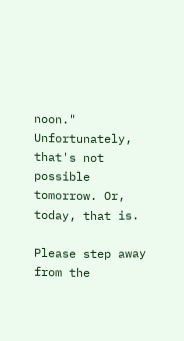noon." Unfortunately, that's not possible tomorrow. Or, today, that is.

Please step away from the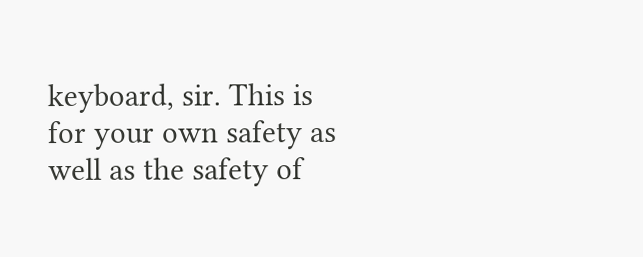keyboard, sir. This is for your own safety as well as the safety of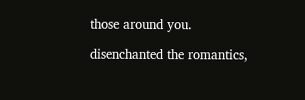those around you.

disenchanted the romantics,